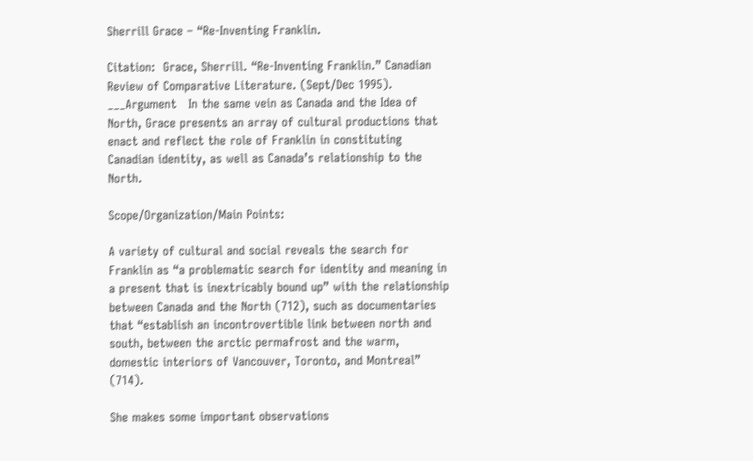Sherrill Grace – “Re-Inventing Franklin.

Citation:  Grace, Sherrill. “Re-Inventing Franklin.” Canadian Review of Comparative Literature. (Sept/Dec 1995).
___Argument   In the same vein as Canada and the Idea of North, Grace presents an array of cultural productions that enact and reflect the role of Franklin in constituting Canadian identity, as well as Canada’s relationship to the North.

Scope/Organization/Main Points:

A variety of cultural and social reveals the search for Franklin as “a problematic search for identity and meaning in a present that is inextricably bound up” with the relationship between Canada and the North (712), such as documentaries that “establish an incontrovertible link between north and south, between the arctic permafrost and the warm, domestic interiors of Vancouver, Toronto, and Montreal” (714).

She makes some important observations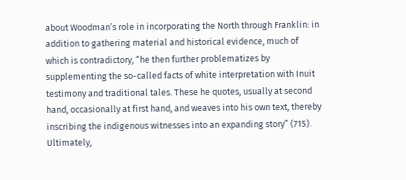about Woodman’s role in incorporating the North through Franklin: in addition to gathering material and historical evidence, much of which is contradictory, “he then further problematizes by supplementing the so-called facts of white interpretation with Inuit testimony and traditional tales. These he quotes, usually at second hand, occasionally at first hand, and weaves into his own text, thereby inscribing the indigenous witnesses into an expanding story” (715). Ultimately,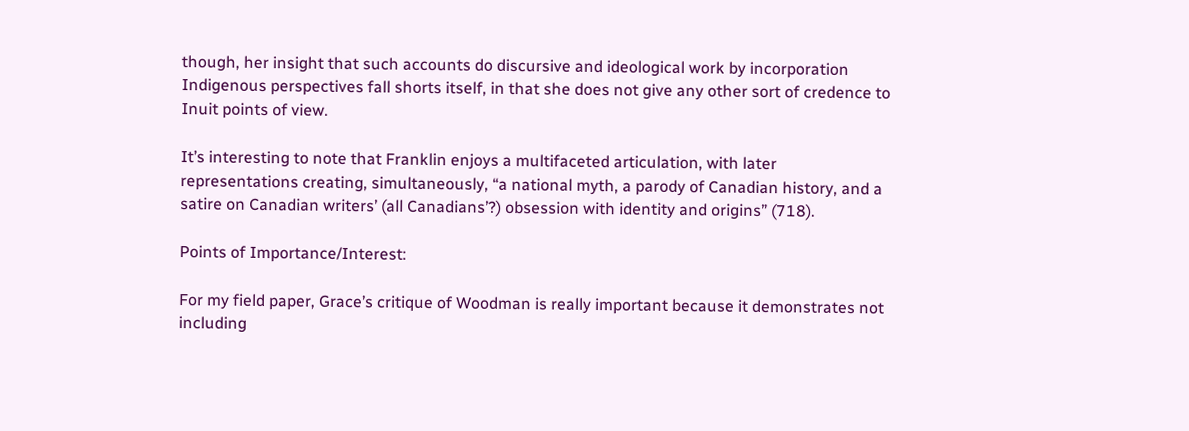though, her insight that such accounts do discursive and ideological work by incorporation Indigenous perspectives fall shorts itself, in that she does not give any other sort of credence to Inuit points of view.

It’s interesting to note that Franklin enjoys a multifaceted articulation, with later representations creating, simultaneously, “a national myth, a parody of Canadian history, and a satire on Canadian writers’ (all Canadians’?) obsession with identity and origins” (718).

Points of Importance/Interest:

For my field paper, Grace’s critique of Woodman is really important because it demonstrates not including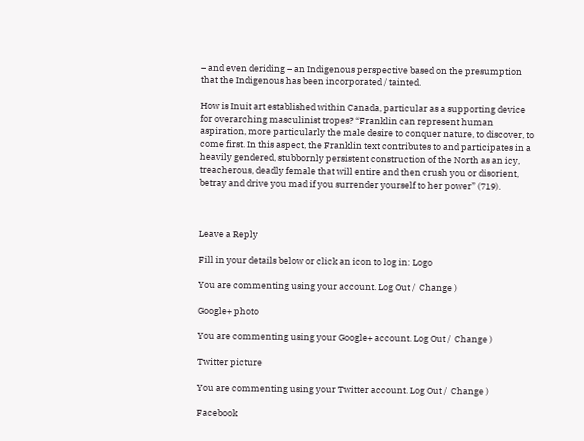– and even deriding – an Indigenous perspective based on the presumption that the Indigenous has been incorporated / tainted.

How is Inuit art established within Canada, particular as a supporting device for overarching masculinist tropes? “Franklin can represent human aspiration, more particularly the male desire to conquer nature, to discover, to come first. In this aspect, the Franklin text contributes to and participates in a heavily gendered, stubbornly persistent construction of the North as an icy, treacherous, deadly female that will entire and then crush you or disorient, betray and drive you mad if you surrender yourself to her power” (719).



Leave a Reply

Fill in your details below or click an icon to log in: Logo

You are commenting using your account. Log Out /  Change )

Google+ photo

You are commenting using your Google+ account. Log Out /  Change )

Twitter picture

You are commenting using your Twitter account. Log Out /  Change )

Facebook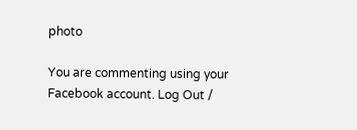photo

You are commenting using your Facebook account. Log Out /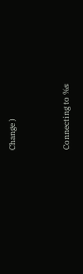Change )


Connecting to %s